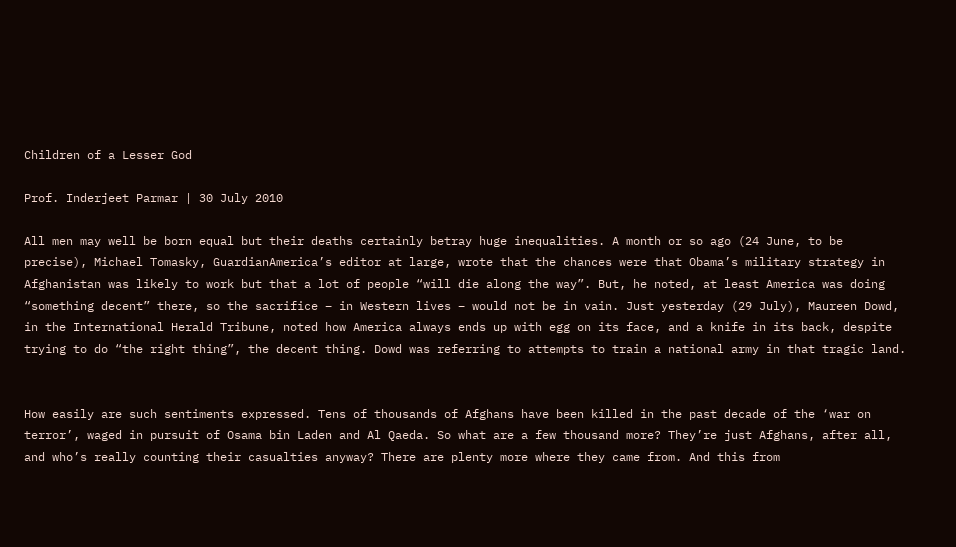Children of a Lesser God

Prof. Inderjeet Parmar | 30 July 2010

All men may well be born equal but their deaths certainly betray huge inequalities. A month or so ago (24 June, to be precise), Michael Tomasky, GuardianAmerica’s editor at large, wrote that the chances were that Obama’s military strategy in Afghanistan was likely to work but that a lot of people “will die along the way”. But, he noted, at least America was doing “something decent” there, so the sacrifice – in Western lives – would not be in vain. Just yesterday (29 July), Maureen Dowd, in the International Herald Tribune, noted how America always ends up with egg on its face, and a knife in its back, despite trying to do “the right thing”, the decent thing. Dowd was referring to attempts to train a national army in that tragic land.


How easily are such sentiments expressed. Tens of thousands of Afghans have been killed in the past decade of the ‘war on terror’, waged in pursuit of Osama bin Laden and Al Qaeda. So what are a few thousand more? They’re just Afghans, after all, and who’s really counting their casualties anyway? There are plenty more where they came from. And this from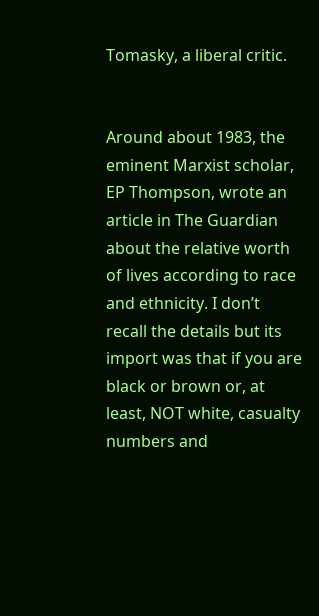Tomasky, a liberal critic.


Around about 1983, the eminent Marxist scholar, EP Thompson, wrote an article in The Guardian about the relative worth of lives according to race and ethnicity. I don’t recall the details but its import was that if you are black or brown or, at least, NOT white, casualty numbers and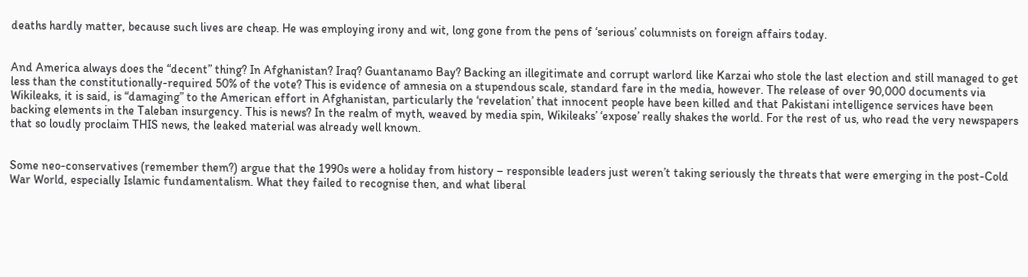deaths hardly matter, because such lives are cheap. He was employing irony and wit, long gone from the pens of ‘serious’ columnists on foreign affairs today.


And America always does the “decent” thing? In Afghanistan? Iraq? Guantanamo Bay? Backing an illegitimate and corrupt warlord like Karzai who stole the last election and still managed to get less than the constitutionally-required 50% of the vote? This is evidence of amnesia on a stupendous scale, standard fare in the media, however. The release of over 90,000 documents via Wikileaks, it is said, is “damaging” to the American effort in Afghanistan, particularly the ‘revelation’ that innocent people have been killed and that Pakistani intelligence services have been backing elements in the Taleban insurgency. This is news? In the realm of myth, weaved by media spin, Wikileaks’ ‘expose’ really shakes the world. For the rest of us, who read the very newspapers that so loudly proclaim THIS news, the leaked material was already well known.


Some neo-conservatives (remember them?) argue that the 1990s were a holiday from history – responsible leaders just weren’t taking seriously the threats that were emerging in the post-Cold War World, especially Islamic fundamentalism. What they failed to recognise then, and what liberal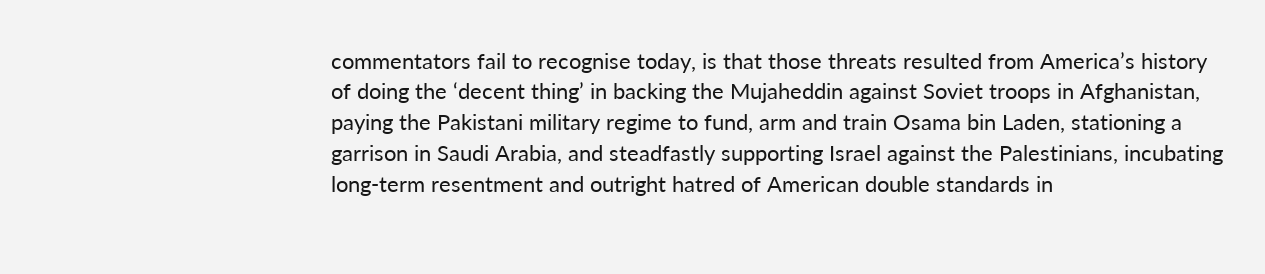commentators fail to recognise today, is that those threats resulted from America’s history of doing the ‘decent thing’ in backing the Mujaheddin against Soviet troops in Afghanistan, paying the Pakistani military regime to fund, arm and train Osama bin Laden, stationing a garrison in Saudi Arabia, and steadfastly supporting Israel against the Palestinians, incubating long-term resentment and outright hatred of American double standards in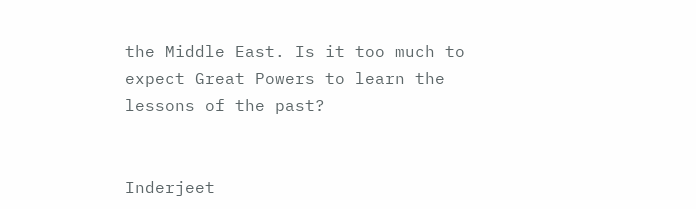the Middle East. Is it too much to expect Great Powers to learn the lessons of the past?


Inderjeet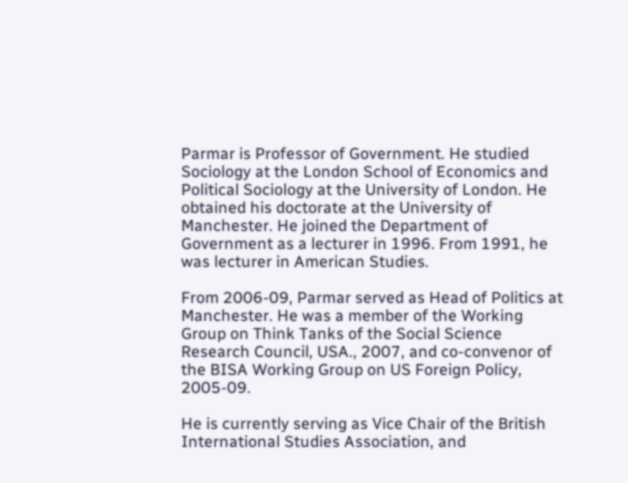Parmar is Professor of Government. He studied Sociology at the London School of Economics and Political Sociology at the University of London. He obtained his doctorate at the University of Manchester. He joined the Department of Government as a lecturer in 1996. From 1991, he was lecturer in American Studies.

From 2006-09, Parmar served as Head of Politics at Manchester. He was a member of the Working Group on Think Tanks of the Social Science Research Council, USA., 2007, and co-convenor of the BISA Working Group on US Foreign Policy, 2005-09.

He is currently serving as Vice Chair of the British International Studies Association, and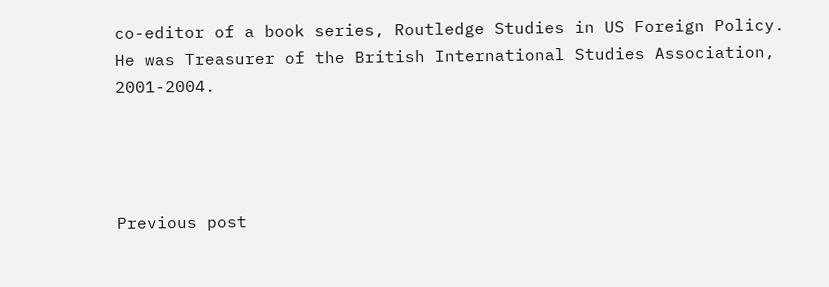co-editor of a book series, Routledge Studies in US Foreign Policy. He was Treasurer of the British International Studies Association, 2001-2004.




Previous post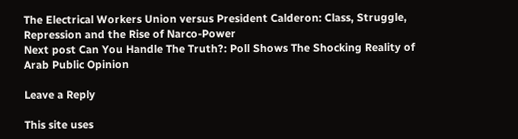The Electrical Workers Union versus President Calderon: Class, Struggle, Repression and the Rise of Narco-Power
Next post Can You Handle The Truth?: Poll Shows The Shocking Reality of Arab Public Opinion

Leave a Reply

This site uses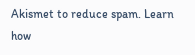Akismet to reduce spam. Learn how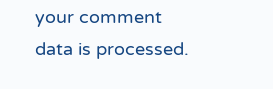your comment data is processed.